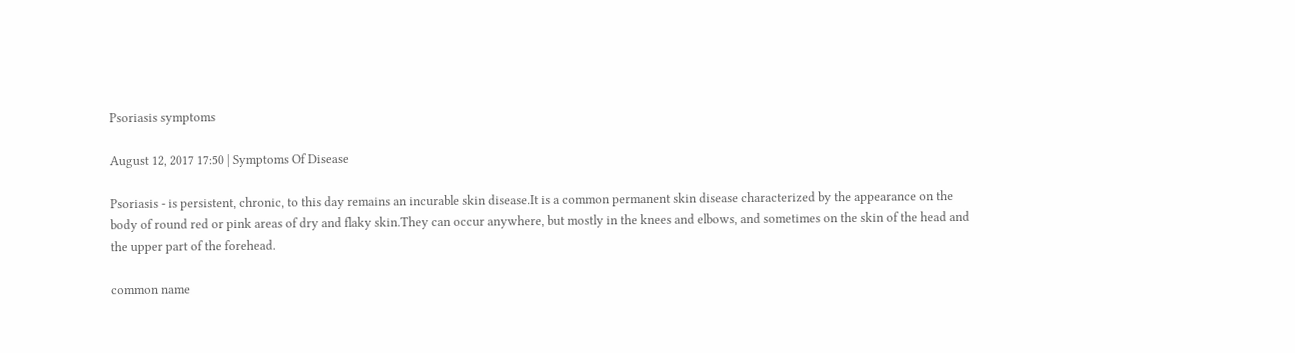Psoriasis symptoms

August 12, 2017 17:50 | Symptoms Of Disease

Psoriasis - is persistent, chronic, to this day remains an incurable skin disease.It is a common permanent skin disease characterized by the appearance on the body of round red or pink areas of dry and flaky skin.They can occur anywhere, but mostly in the knees and elbows, and sometimes on the skin of the head and the upper part of the forehead.

common name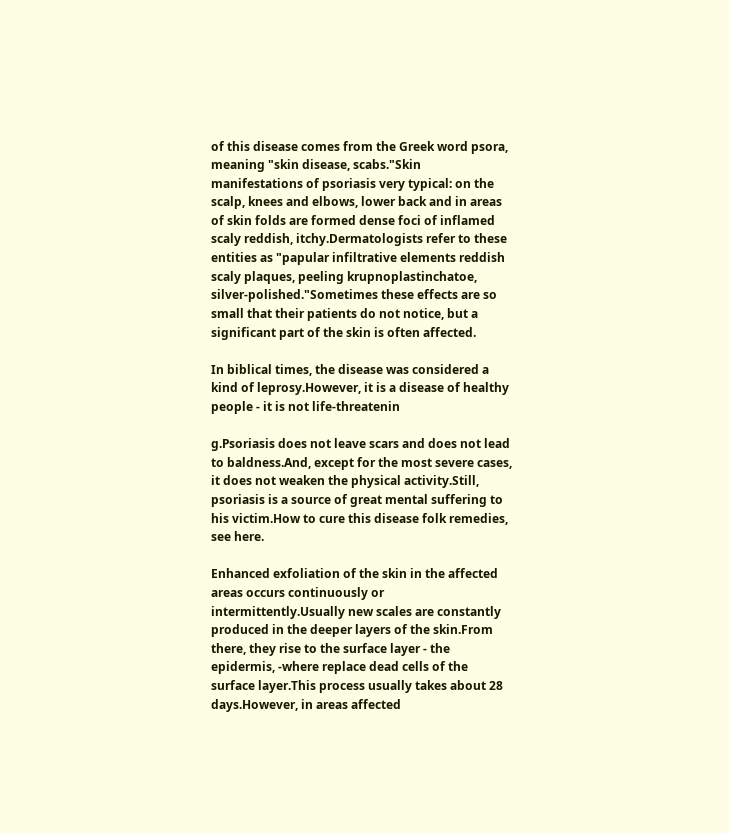of this disease comes from the Greek word psora, meaning "skin disease, scabs."Skin manifestations of psoriasis very typical: on the scalp, knees and elbows, lower back and in areas of skin folds are formed dense foci of inflamed scaly reddish, itchy.Dermatologists refer to these entities as "papular infiltrative elements reddish scaly plaques, peeling krupnoplastinchatoe, silver-polished."Sometimes these effects are so small that their patients do not notice, but a significant part of the skin is often affected.

In biblical times, the disease was considered a kind of leprosy.However, it is a disease of healthy people - it is not life-threatenin

g.Psoriasis does not leave scars and does not lead to baldness.And, except for the most severe cases, it does not weaken the physical activity.Still, psoriasis is a source of great mental suffering to his victim.How to cure this disease folk remedies, see here.

Enhanced exfoliation of the skin in the affected areas occurs continuously or intermittently.Usually new scales are constantly produced in the deeper layers of the skin.From there, they rise to the surface layer - the epidermis, -where replace dead cells of the surface layer.This process usually takes about 28 days.However, in areas affected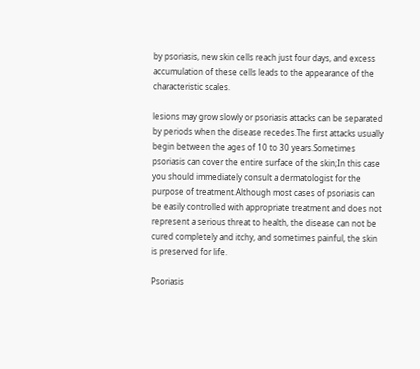by psoriasis, new skin cells reach just four days, and excess accumulation of these cells leads to the appearance of the characteristic scales.

lesions may grow slowly or psoriasis attacks can be separated by periods when the disease recedes.The first attacks usually begin between the ages of 10 to 30 years.Sometimes psoriasis can cover the entire surface of the skin;In this case you should immediately consult a dermatologist for the purpose of treatment.Although most cases of psoriasis can be easily controlled with appropriate treatment and does not represent a serious threat to health, the disease can not be cured completely and itchy, and sometimes painful, the skin is preserved for life.

Psoriasis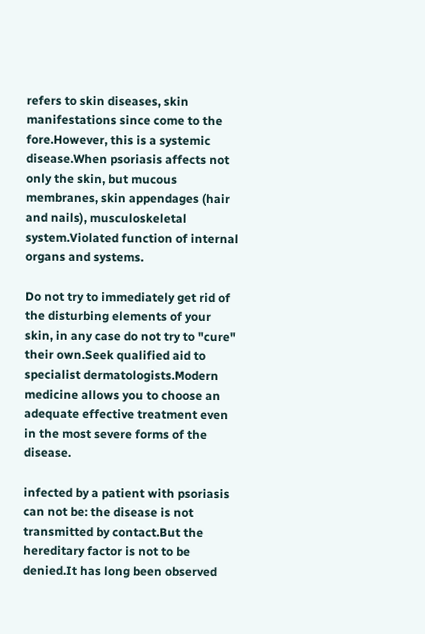refers to skin diseases, skin manifestations since come to the fore.However, this is a systemic disease.When psoriasis affects not only the skin, but mucous membranes, skin appendages (hair and nails), musculoskeletal system.Violated function of internal organs and systems.

Do not try to immediately get rid of the disturbing elements of your skin, in any case do not try to "cure" their own.Seek qualified aid to specialist dermatologists.Modern medicine allows you to choose an adequate effective treatment even in the most severe forms of the disease.

infected by a patient with psoriasis can not be: the disease is not transmitted by contact.But the hereditary factor is not to be denied.It has long been observed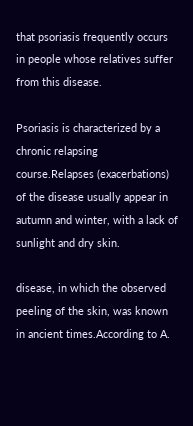that psoriasis frequently occurs in people whose relatives suffer from this disease.

Psoriasis is characterized by a chronic relapsing course.Relapses (exacerbations) of the disease usually appear in autumn and winter, with a lack of sunlight and dry skin.

disease, in which the observed peeling of the skin, was known in ancient times.According to A.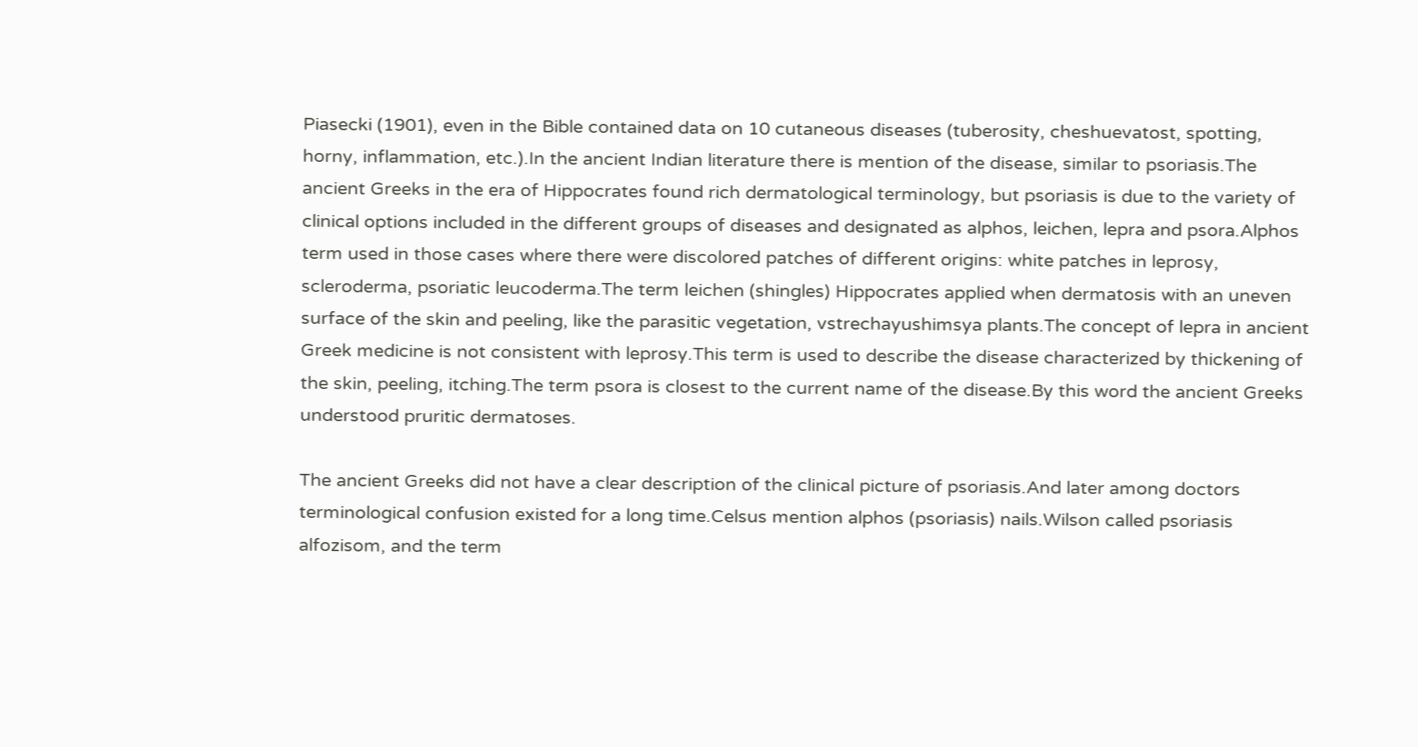Piasecki (1901), even in the Bible contained data on 10 cutaneous diseases (tuberosity, cheshuevatost, spotting, horny, inflammation, etc.).In the ancient Indian literature there is mention of the disease, similar to psoriasis.The ancient Greeks in the era of Hippocrates found rich dermatological terminology, but psoriasis is due to the variety of clinical options included in the different groups of diseases and designated as alphos, leichen, lepra and psora.Alphos term used in those cases where there were discolored patches of different origins: white patches in leprosy, scleroderma, psoriatic leucoderma.The term leichen (shingles) Hippocrates applied when dermatosis with an uneven surface of the skin and peeling, like the parasitic vegetation, vstrechayushimsya plants.The concept of lepra in ancient Greek medicine is not consistent with leprosy.This term is used to describe the disease characterized by thickening of the skin, peeling, itching.The term psora is closest to the current name of the disease.By this word the ancient Greeks understood pruritic dermatoses.

The ancient Greeks did not have a clear description of the clinical picture of psoriasis.And later among doctors terminological confusion existed for a long time.Celsus mention alphos (psoriasis) nails.Wilson called psoriasis alfozisom, and the term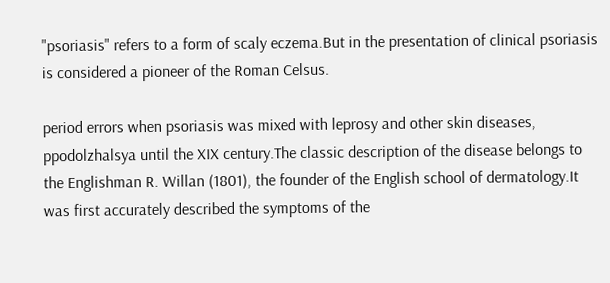"psoriasis" refers to a form of scaly eczema.But in the presentation of clinical psoriasis is considered a pioneer of the Roman Celsus.

period errors when psoriasis was mixed with leprosy and other skin diseases, ppodolzhalsya until the XIX century.The classic description of the disease belongs to the Englishman R. Willan (1801), the founder of the English school of dermatology.It was first accurately described the symptoms of the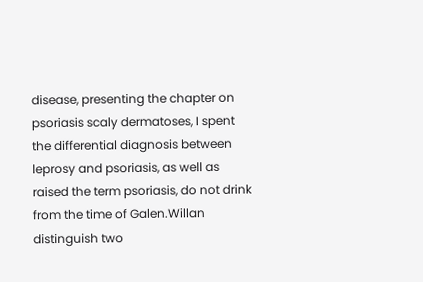disease, presenting the chapter on psoriasis scaly dermatoses, I spent the differential diagnosis between leprosy and psoriasis, as well as raised the term psoriasis, do not drink from the time of Galen.Willan distinguish two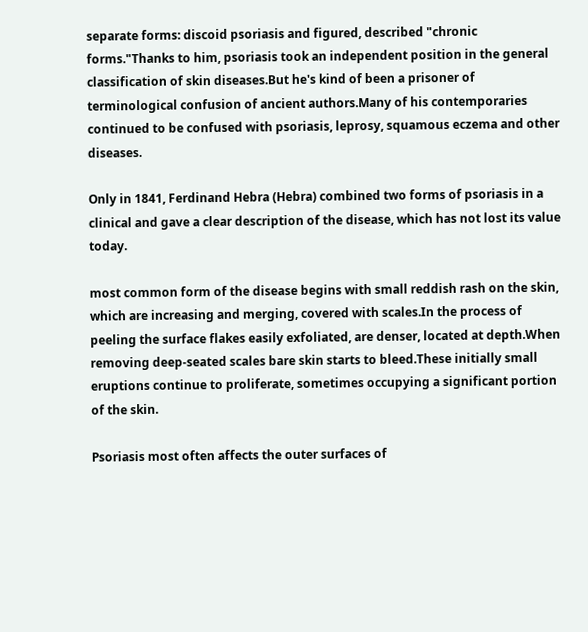separate forms: discoid psoriasis and figured, described "chronic forms."Thanks to him, psoriasis took an independent position in the general classification of skin diseases.But he's kind of been a prisoner of terminological confusion of ancient authors.Many of his contemporaries continued to be confused with psoriasis, leprosy, squamous eczema and other diseases.

Only in 1841, Ferdinand Hebra (Hebra) combined two forms of psoriasis in a clinical and gave a clear description of the disease, which has not lost its value today.

most common form of the disease begins with small reddish rash on the skin, which are increasing and merging, covered with scales.In the process of peeling the surface flakes easily exfoliated, are denser, located at depth.When removing deep-seated scales bare skin starts to bleed.These initially small eruptions continue to proliferate, sometimes occupying a significant portion of the skin.

Psoriasis most often affects the outer surfaces of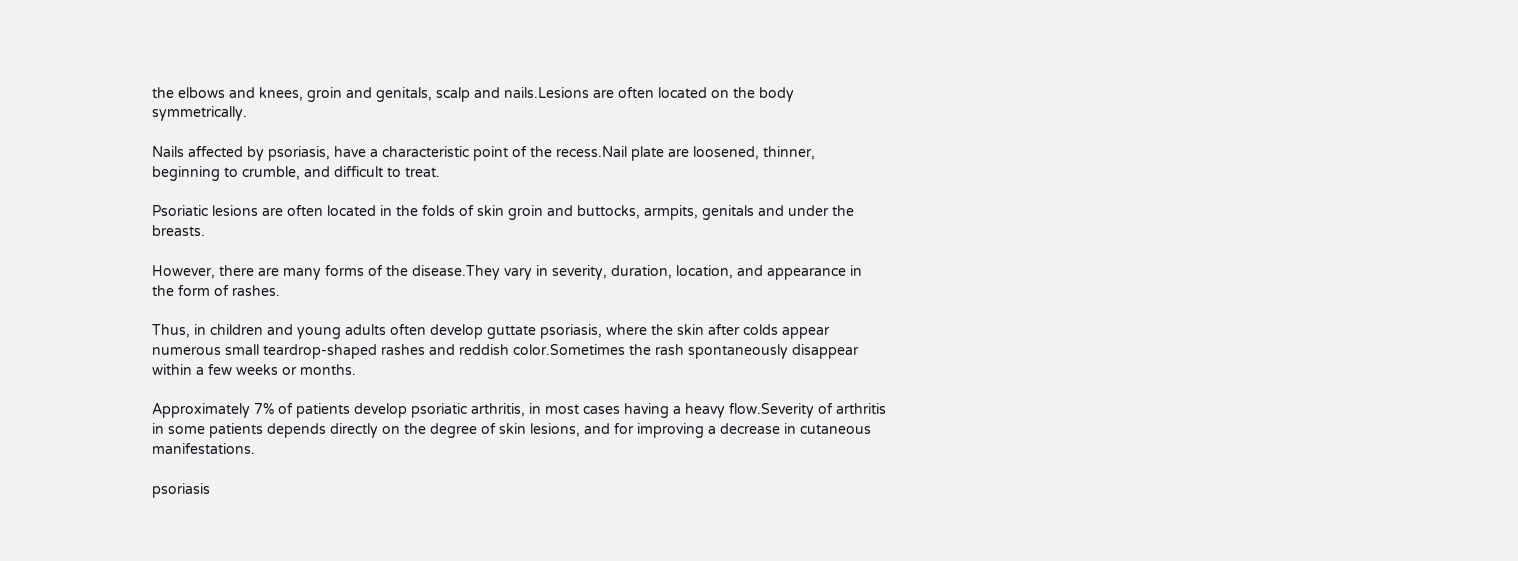the elbows and knees, groin and genitals, scalp and nails.Lesions are often located on the body symmetrically.

Nails affected by psoriasis, have a characteristic point of the recess.Nail plate are loosened, thinner, beginning to crumble, and difficult to treat.

Psoriatic lesions are often located in the folds of skin groin and buttocks, armpits, genitals and under the breasts.

However, there are many forms of the disease.They vary in severity, duration, location, and appearance in the form of rashes.

Thus, in children and young adults often develop guttate psoriasis, where the skin after colds appear numerous small teardrop-shaped rashes and reddish color.Sometimes the rash spontaneously disappear within a few weeks or months.

Approximately 7% of patients develop psoriatic arthritis, in most cases having a heavy flow.Severity of arthritis in some patients depends directly on the degree of skin lesions, and for improving a decrease in cutaneous manifestations.

psoriasis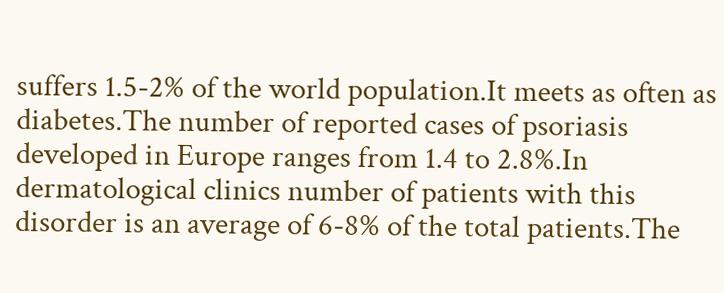suffers 1.5-2% of the world population.It meets as often as diabetes.The number of reported cases of psoriasis developed in Europe ranges from 1.4 to 2.8%.In dermatological clinics number of patients with this disorder is an average of 6-8% of the total patients.The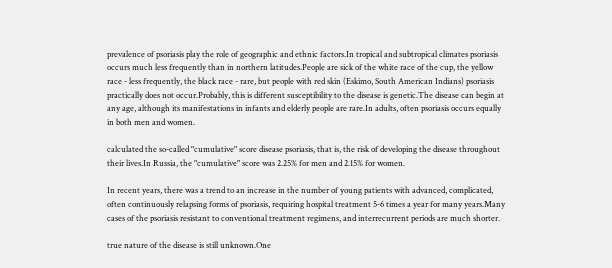prevalence of psoriasis play the role of geographic and ethnic factors.In tropical and subtropical climates psoriasis occurs much less frequently than in northern latitudes.People are sick of the white race of the cup, the yellow race - less frequently, the black race - rare, but people with red skin (Eskimo, South American Indians) psoriasis practically does not occur.Probably, this is different susceptibility to the disease is genetic.The disease can begin at any age, although its manifestations in infants and elderly people are rare.In adults, often psoriasis occurs equally in both men and women.

calculated the so-called "cumulative" score disease psoriasis, that is, the risk of developing the disease throughout their lives.In Russia, the "cumulative" score was 2.25% for men and 2.15% for women.

In recent years, there was a trend to an increase in the number of young patients with advanced, complicated, often continuously relapsing forms of psoriasis, requiring hospital treatment 5-6 times a year for many years.Many cases of the psoriasis resistant to conventional treatment regimens, and interrecurrent periods are much shorter.

true nature of the disease is still unknown.One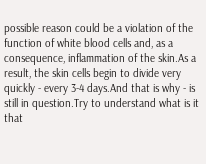possible reason could be a violation of the function of white blood cells and, as a consequence, inflammation of the skin.As a result, the skin cells begin to divide very quickly - every 3-4 days.And that is why - is still in question.Try to understand what is it that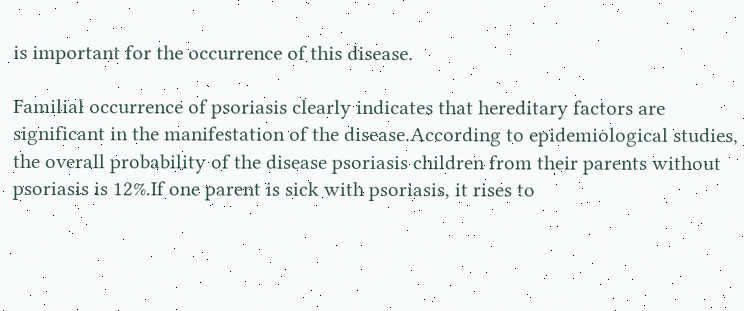is important for the occurrence of this disease.

Familial occurrence of psoriasis clearly indicates that hereditary factors are significant in the manifestation of the disease.According to epidemiological studies, the overall probability of the disease psoriasis children from their parents without psoriasis is 12%.If one parent is sick with psoriasis, it rises to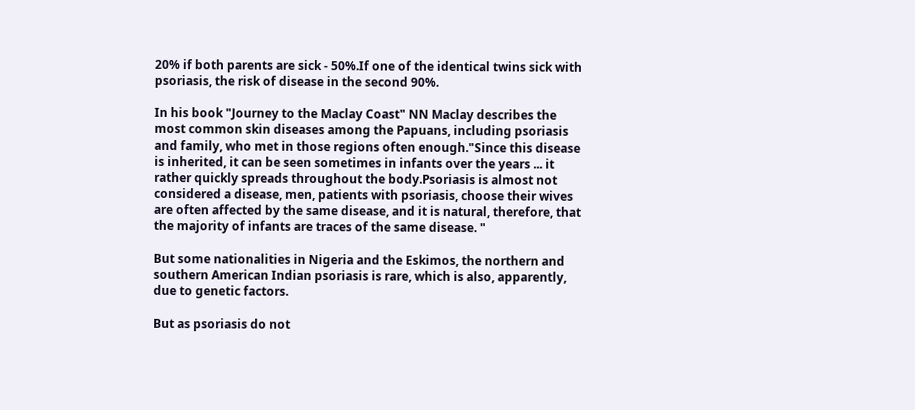20% if both parents are sick - 50%.If one of the identical twins sick with psoriasis, the risk of disease in the second 90%.

In his book "Journey to the Maclay Coast" NN Maclay describes the most common skin diseases among the Papuans, including psoriasis and family, who met in those regions often enough."Since this disease is inherited, it can be seen sometimes in infants over the years ... it rather quickly spreads throughout the body.Psoriasis is almost not considered a disease, men, patients with psoriasis, choose their wives are often affected by the same disease, and it is natural, therefore, that the majority of infants are traces of the same disease. "

But some nationalities in Nigeria and the Eskimos, the northern and southern American Indian psoriasis is rare, which is also, apparently, due to genetic factors.

But as psoriasis do not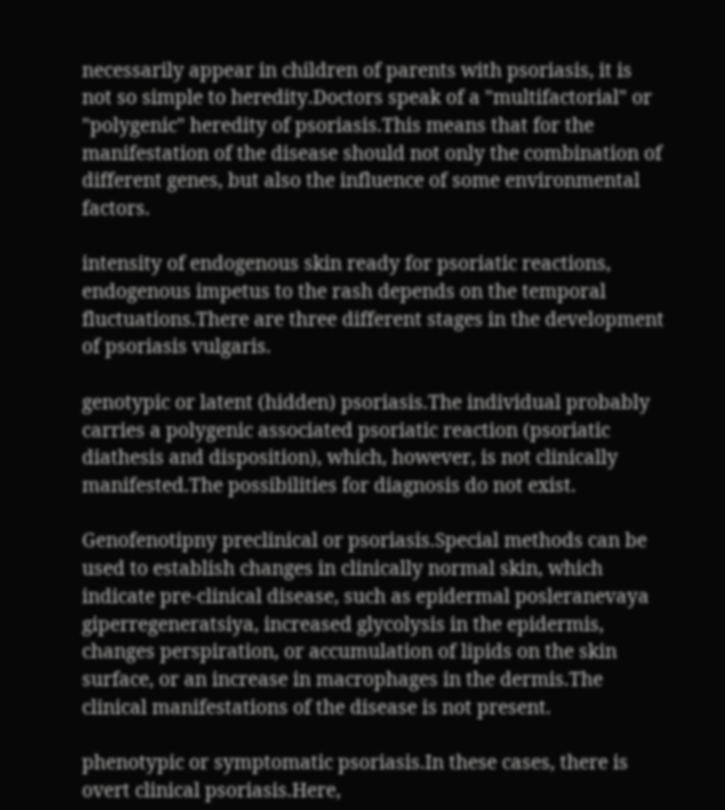necessarily appear in children of parents with psoriasis, it is not so simple to heredity.Doctors speak of a "multifactorial" or "polygenic" heredity of psoriasis.This means that for the manifestation of the disease should not only the combination of different genes, but also the influence of some environmental factors.

intensity of endogenous skin ready for psoriatic reactions, endogenous impetus to the rash depends on the temporal fluctuations.There are three different stages in the development of psoriasis vulgaris.

genotypic or latent (hidden) psoriasis.The individual probably carries a polygenic associated psoriatic reaction (psoriatic diathesis and disposition), which, however, is not clinically manifested.The possibilities for diagnosis do not exist.

Genofenotipny preclinical or psoriasis.Special methods can be used to establish changes in clinically normal skin, which indicate pre-clinical disease, such as epidermal posleranevaya giperregeneratsiya, increased glycolysis in the epidermis, changes perspiration, or accumulation of lipids on the skin surface, or an increase in macrophages in the dermis.The clinical manifestations of the disease is not present.

phenotypic or symptomatic psoriasis.In these cases, there is overt clinical psoriasis.Here,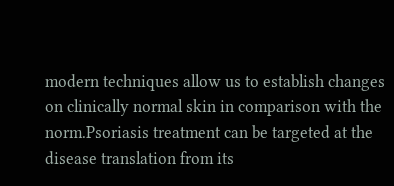modern techniques allow us to establish changes on clinically normal skin in comparison with the norm.Psoriasis treatment can be targeted at the disease translation from its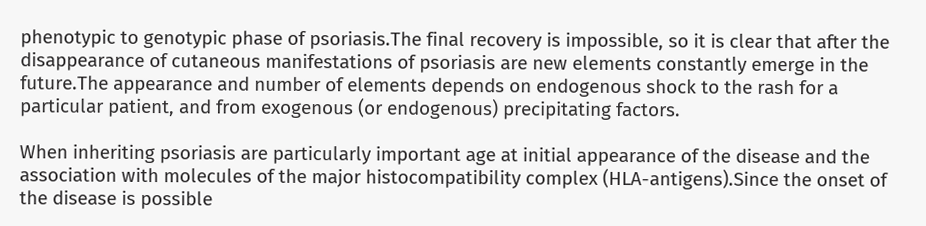phenotypic to genotypic phase of psoriasis.The final recovery is impossible, so it is clear that after the disappearance of cutaneous manifestations of psoriasis are new elements constantly emerge in the future.The appearance and number of elements depends on endogenous shock to the rash for a particular patient, and from exogenous (or endogenous) precipitating factors.

When inheriting psoriasis are particularly important age at initial appearance of the disease and the association with molecules of the major histocompatibility complex (HLA-antigens).Since the onset of the disease is possible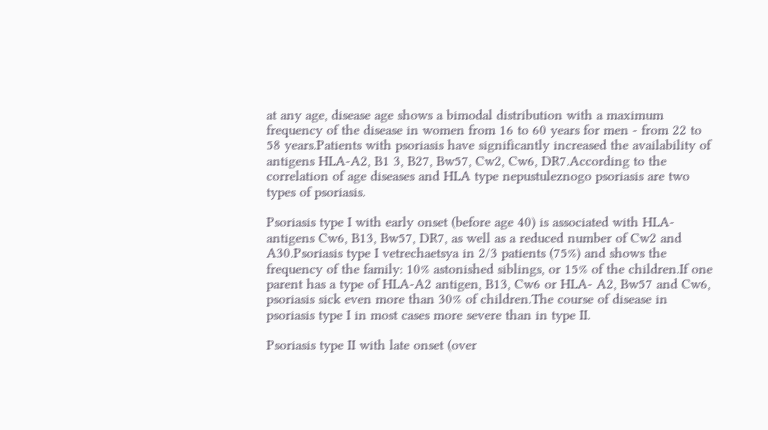at any age, disease age shows a bimodal distribution with a maximum frequency of the disease in women from 16 to 60 years for men - from 22 to 58 years.Patients with psoriasis have significantly increased the availability of antigens HLA-A2, B1 3, B27, Bw57, Cw2, Cw6, DR7.According to the correlation of age diseases and HLA type nepustuleznogo psoriasis are two types of psoriasis.

Psoriasis type I with early onset (before age 40) is associated with HLA- antigens Cw6, B13, Bw57, DR7, as well as a reduced number of Cw2 and A30.Psoriasis type I vetrechaetsya in 2/3 patients (75%) and shows the frequency of the family: 10% astonished siblings, or 15% of the children.If one parent has a type of HLA-A2 antigen, B13, Cw6 or HLA- A2, Bw57 and Cw6, psoriasis sick even more than 30% of children.The course of disease in psoriasis type I in most cases more severe than in type II.

Psoriasis type II with late onset (over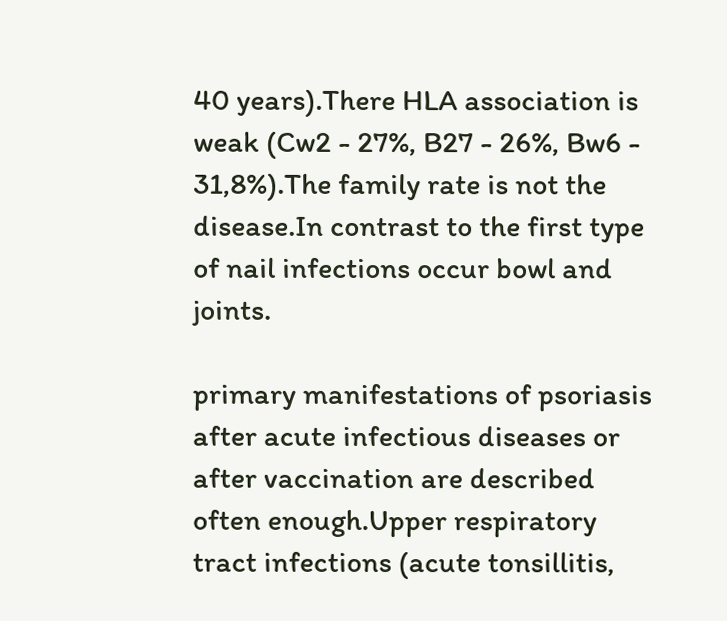40 years).There HLA association is weak (Cw2 - 27%, B27 - 26%, Bw6 - 31,8%).The family rate is not the disease.In contrast to the first type of nail infections occur bowl and joints.

primary manifestations of psoriasis after acute infectious diseases or after vaccination are described often enough.Upper respiratory tract infections (acute tonsillitis,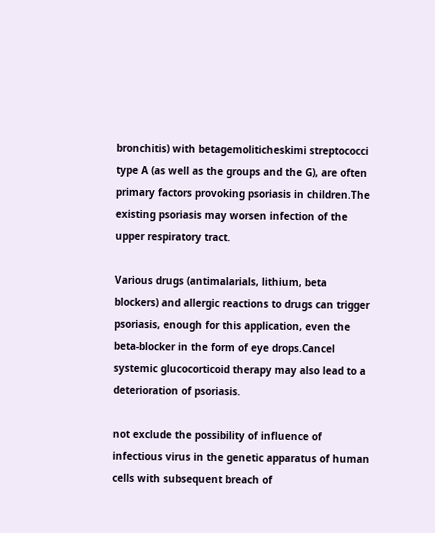bronchitis) with betagemoliticheskimi streptococci type A (as well as the groups and the G), are often primary factors provoking psoriasis in children.The existing psoriasis may worsen infection of the upper respiratory tract.

Various drugs (antimalarials, lithium, beta blockers) and allergic reactions to drugs can trigger psoriasis, enough for this application, even the beta-blocker in the form of eye drops.Cancel systemic glucocorticoid therapy may also lead to a deterioration of psoriasis.

not exclude the possibility of influence of infectious virus in the genetic apparatus of human cells with subsequent breach of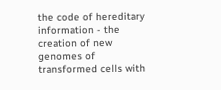the code of hereditary information - the creation of new genomes of transformed cells with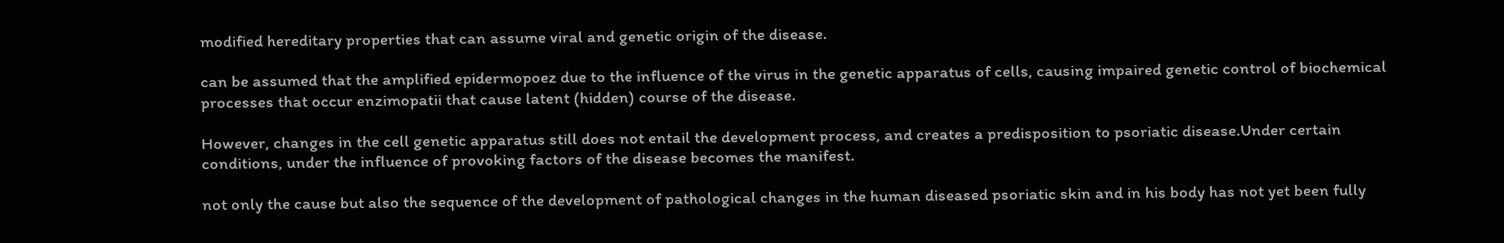modified hereditary properties that can assume viral and genetic origin of the disease.

can be assumed that the amplified epidermopoez due to the influence of the virus in the genetic apparatus of cells, causing impaired genetic control of biochemical processes that occur enzimopatii that cause latent (hidden) course of the disease.

However, changes in the cell genetic apparatus still does not entail the development process, and creates a predisposition to psoriatic disease.Under certain conditions, under the influence of provoking factors of the disease becomes the manifest.

not only the cause but also the sequence of the development of pathological changes in the human diseased psoriatic skin and in his body has not yet been fully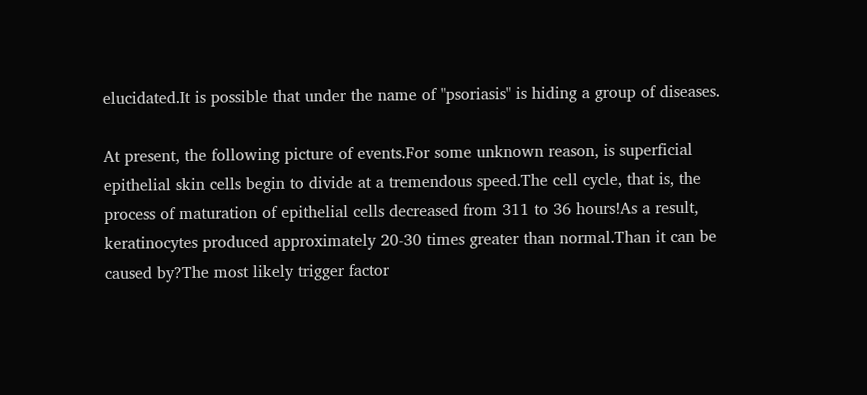elucidated.It is possible that under the name of "psoriasis" is hiding a group of diseases.

At present, the following picture of events.For some unknown reason, is superficial epithelial skin cells begin to divide at a tremendous speed.The cell cycle, that is, the process of maturation of epithelial cells decreased from 311 to 36 hours!As a result, keratinocytes produced approximately 20-30 times greater than normal.Than it can be caused by?The most likely trigger factor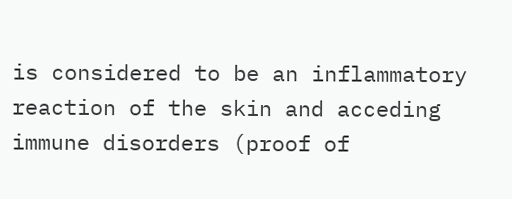is considered to be an inflammatory reaction of the skin and acceding immune disorders (proof of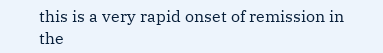this is a very rapid onset of remission in the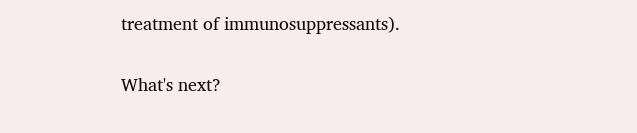treatment of immunosuppressants).

What's next?